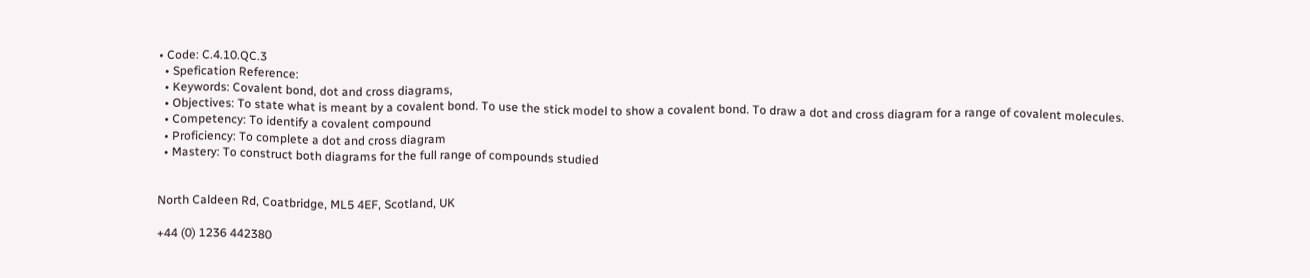• Code: C.4.10.QC.3
  • Spefication Reference:
  • Keywords: Covalent bond, dot and cross diagrams,
  • Objectives: To state what is meant by a covalent bond. To use the stick model to show a covalent bond. To draw a dot and cross diagram for a range of covalent molecules.
  • Competency: To identify a covalent compound
  • Proficiency: To complete a dot and cross diagram
  • Mastery: To construct both diagrams for the full range of compounds studied


North Caldeen Rd, Coatbridge, ML5 4EF, Scotland, UK

+44 (0) 1236 442380